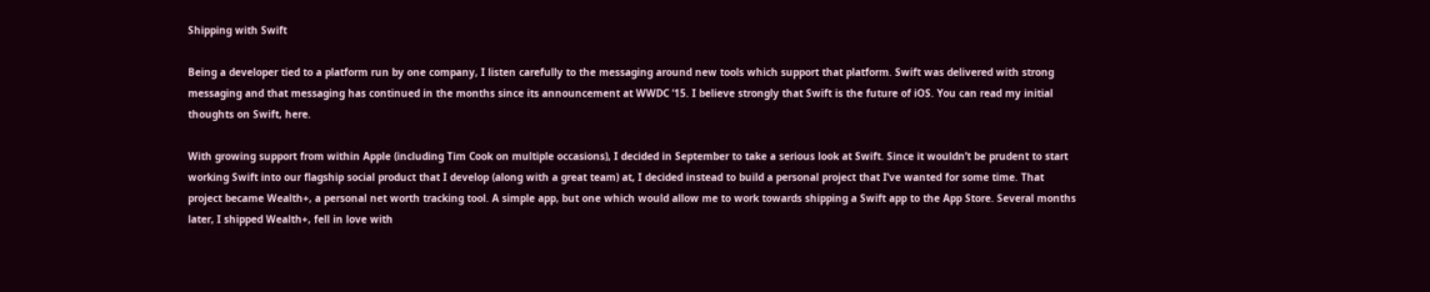Shipping with Swift

Being a developer tied to a platform run by one company, I listen carefully to the messaging around new tools which support that platform. Swift was delivered with strong messaging and that messaging has continued in the months since its announcement at WWDC ‘15. I believe strongly that Swift is the future of iOS. You can read my initial thoughts on Swift, here.

With growing support from within Apple (including Tim Cook on multiple occasions), I decided in September to take a serious look at Swift. Since it wouldn’t be prudent to start working Swift into our flagship social product that I develop (along with a great team) at, I decided instead to build a personal project that I’ve wanted for some time. That project became Wealth+, a personal net worth tracking tool. A simple app, but one which would allow me to work towards shipping a Swift app to the App Store. Several months later, I shipped Wealth+, fell in love with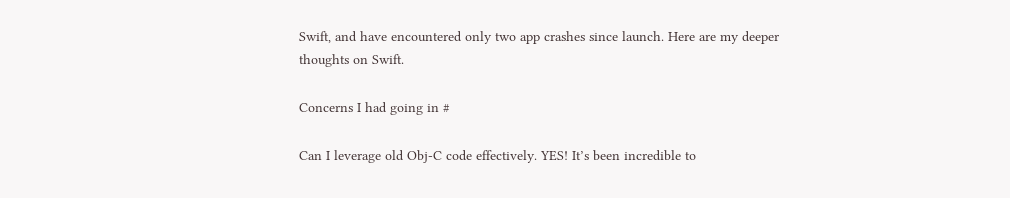Swift, and have encountered only two app crashes since launch. Here are my deeper thoughts on Swift.

Concerns I had going in #

Can I leverage old Obj-C code effectively. YES! It’s been incredible to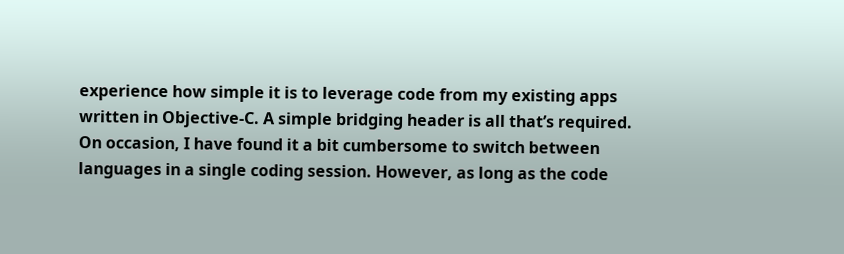experience how simple it is to leverage code from my existing apps written in Objective-C. A simple bridging header is all that’s required. On occasion, I have found it a bit cumbersome to switch between languages in a single coding session. However, as long as the code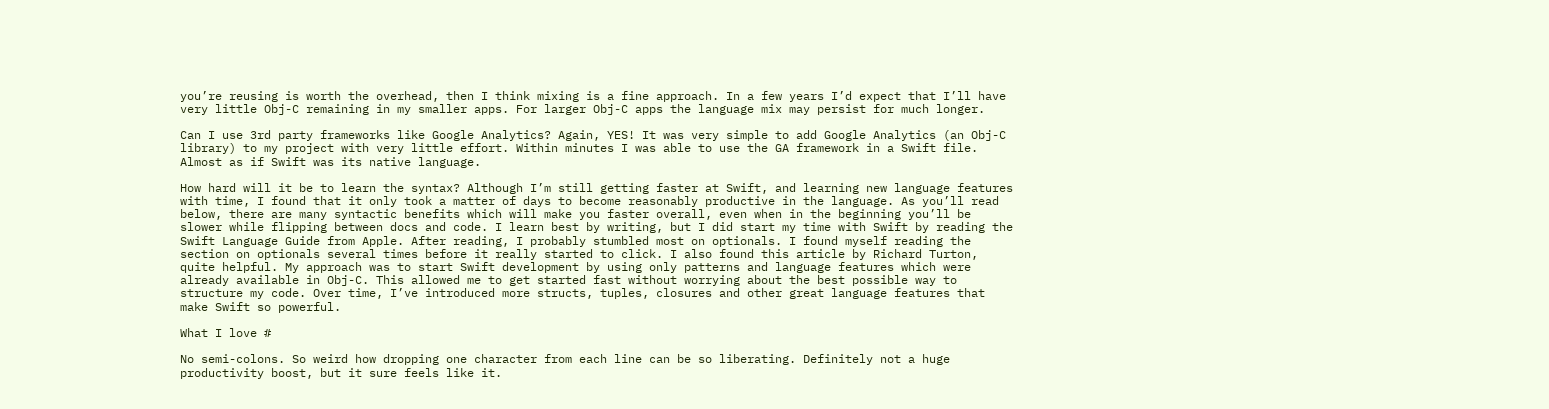you’re reusing is worth the overhead, then I think mixing is a fine approach. In a few years I’d expect that I’ll have very little Obj-C remaining in my smaller apps. For larger Obj-C apps the language mix may persist for much longer.

Can I use 3rd party frameworks like Google Analytics? Again, YES! It was very simple to add Google Analytics (an Obj-C library) to my project with very little effort. Within minutes I was able to use the GA framework in a Swift file. Almost as if Swift was its native language.

How hard will it be to learn the syntax? Although I’m still getting faster at Swift, and learning new language features with time, I found that it only took a matter of days to become reasonably productive in the language. As you’ll read below, there are many syntactic benefits which will make you faster overall, even when in the beginning you’ll be slower while flipping between docs and code. I learn best by writing, but I did start my time with Swift by reading the Swift Language Guide from Apple. After reading, I probably stumbled most on optionals. I found myself reading the section on optionals several times before it really started to click. I also found this article by Richard Turton, quite helpful. My approach was to start Swift development by using only patterns and language features which were already available in Obj-C. This allowed me to get started fast without worrying about the best possible way to structure my code. Over time, I’ve introduced more structs, tuples, closures and other great language features that make Swift so powerful.

What I love #

No semi-colons. So weird how dropping one character from each line can be so liberating. Definitely not a huge productivity boost, but it sure feels like it.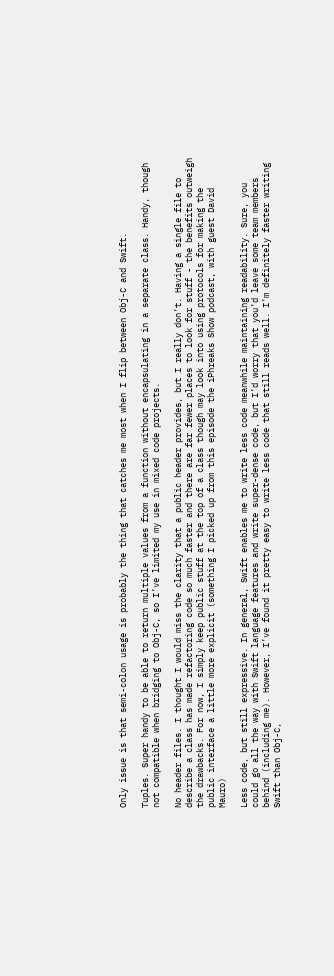Only issue is that semi-colon usage is probably the thing that catches me most when I flip between Obj-C and Swift.

Tuples. Super handy to be able to return multiple values from a function without encapsulating in a separate class. Handy, though not compatible when bridging to Obj-C, so I’ve limited my use in mixed code projects.

No header files. I thought I would miss the clarity that a public header provides, but I really don’t. Having a single file to describe a class has made refactoring code so much faster and there are far fewer places to look for stuff - the benefits outweigh the drawbacks. For now, I simply keep public stuff at the top of a class though may look into using protocols for making the public interface a little more explicit (something I picked up from this episode the iPhreaks Show podcast, with guest David Mauro)

Less code, but still expressive. In general, Swift enables me to write less code meanwhile maintaining readability. Sure, you could go all the way with Swift language features and write super-dense code, but I’d worry that you’d leave some team members behind (including me). However, I’ve found it pretty easy to write less code that still reads well. I’m definitely faster writing Swift than Obj-C,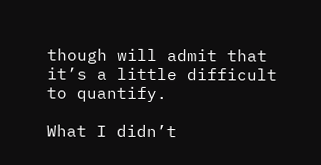though will admit that it’s a little difficult to quantify.

What I didn’t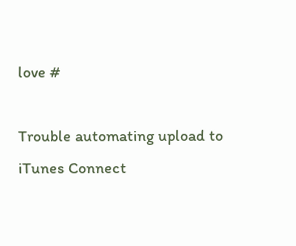love #

Trouble automating upload to iTunes Connect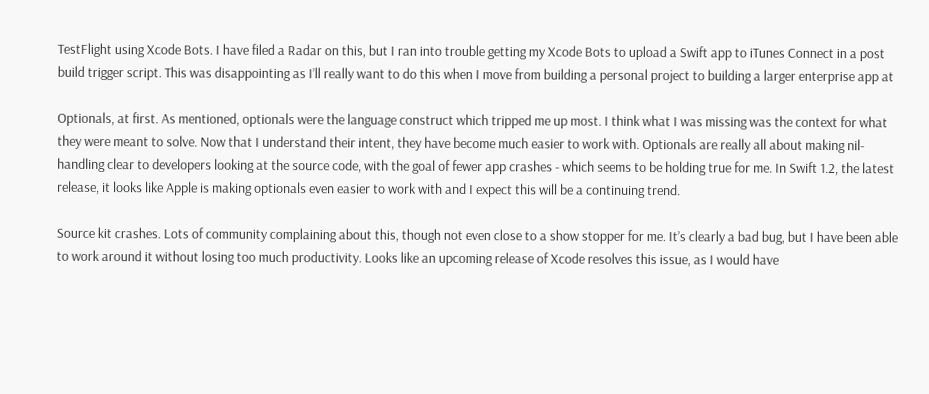TestFlight using Xcode Bots. I have filed a Radar on this, but I ran into trouble getting my Xcode Bots to upload a Swift app to iTunes Connect in a post build trigger script. This was disappointing as I’ll really want to do this when I move from building a personal project to building a larger enterprise app at

Optionals, at first. As mentioned, optionals were the language construct which tripped me up most. I think what I was missing was the context for what they were meant to solve. Now that I understand their intent, they have become much easier to work with. Optionals are really all about making nil-handling clear to developers looking at the source code, with the goal of fewer app crashes - which seems to be holding true for me. In Swift 1.2, the latest release, it looks like Apple is making optionals even easier to work with and I expect this will be a continuing trend.

Source kit crashes. Lots of community complaining about this, though not even close to a show stopper for me. It’s clearly a bad bug, but I have been able to work around it without losing too much productivity. Looks like an upcoming release of Xcode resolves this issue, as I would have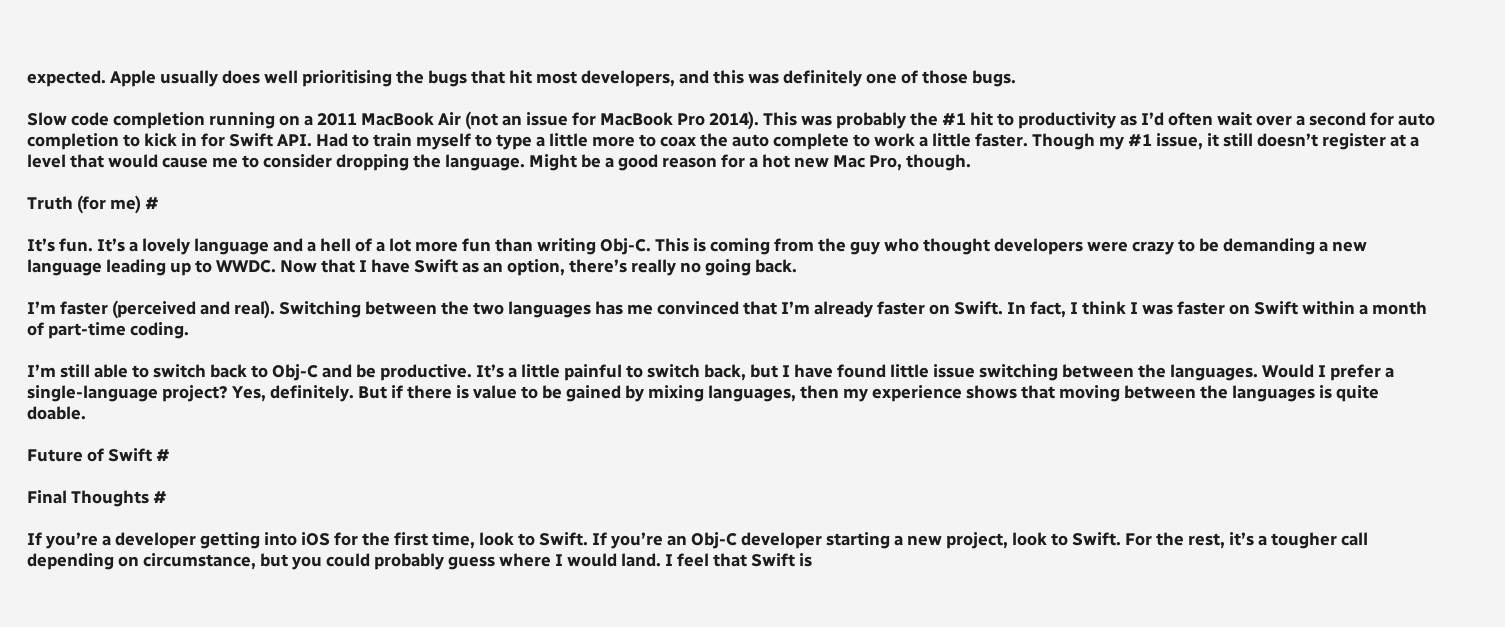expected. Apple usually does well prioritising the bugs that hit most developers, and this was definitely one of those bugs.

Slow code completion running on a 2011 MacBook Air (not an issue for MacBook Pro 2014). This was probably the #1 hit to productivity as I’d often wait over a second for auto completion to kick in for Swift API. Had to train myself to type a little more to coax the auto complete to work a little faster. Though my #1 issue, it still doesn’t register at a level that would cause me to consider dropping the language. Might be a good reason for a hot new Mac Pro, though.

Truth (for me) #

It’s fun. It’s a lovely language and a hell of a lot more fun than writing Obj-C. This is coming from the guy who thought developers were crazy to be demanding a new language leading up to WWDC. Now that I have Swift as an option, there’s really no going back.

I’m faster (perceived and real). Switching between the two languages has me convinced that I’m already faster on Swift. In fact, I think I was faster on Swift within a month of part-time coding.

I’m still able to switch back to Obj-C and be productive. It’s a little painful to switch back, but I have found little issue switching between the languages. Would I prefer a single-language project? Yes, definitely. But if there is value to be gained by mixing languages, then my experience shows that moving between the languages is quite doable.

Future of Swift #

Final Thoughts #

If you’re a developer getting into iOS for the first time, look to Swift. If you’re an Obj-C developer starting a new project, look to Swift. For the rest, it’s a tougher call depending on circumstance, but you could probably guess where I would land. I feel that Swift is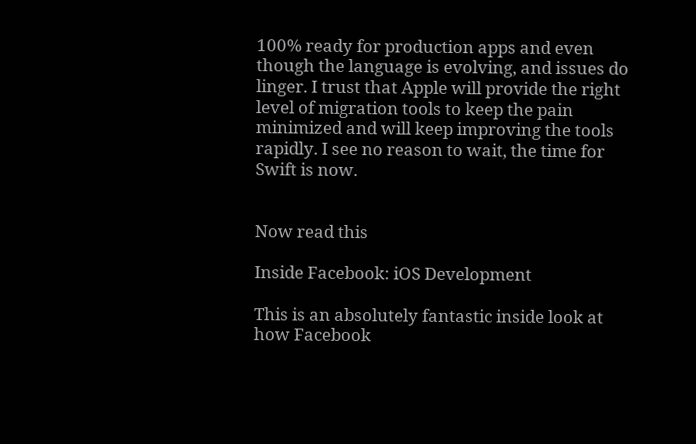100% ready for production apps and even though the language is evolving, and issues do linger. I trust that Apple will provide the right level of migration tools to keep the pain minimized and will keep improving the tools rapidly. I see no reason to wait, the time for Swift is now.


Now read this

Inside Facebook: iOS Development

This is an absolutely fantastic inside look at how Facebook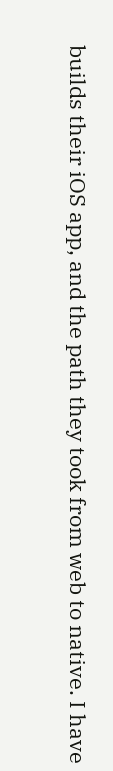builds their iOS app, and the path they took from web to native. I have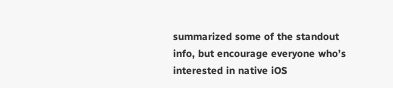summarized some of the standout info, but encourage everyone who’s interested in native iOS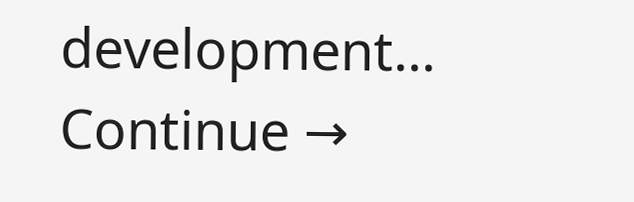development... Continue →